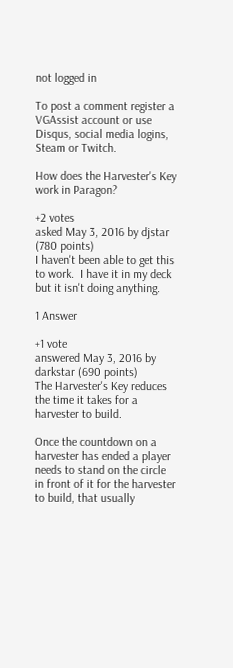not logged in

To post a comment register a VGAssist account or use Disqus, social media logins, Steam or Twitch.

How does the Harvester's Key work in Paragon?

+2 votes
asked May 3, 2016 by djstar (780 points)
I haven't been able to get this to work.  I have it in my deck but it isn't doing anything.

1 Answer

+1 vote
answered May 3, 2016 by darkstar (690 points)
The Harvester's Key reduces the time it takes for a harvester to build.

Once the countdown on a harvester has ended a player needs to stand on the circle in front of it for the harvester to build, that usually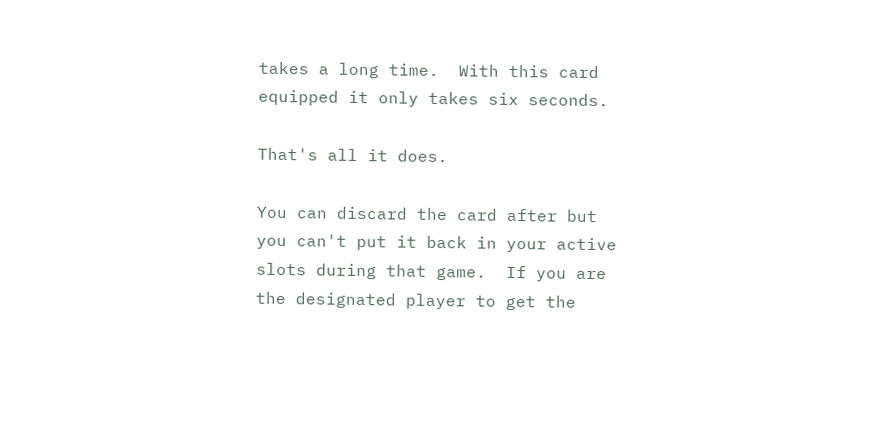takes a long time.  With this card equipped it only takes six seconds.

That's all it does.

You can discard the card after but you can't put it back in your active slots during that game.  If you are the designated player to get the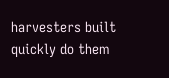harvesters built quickly do them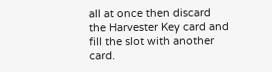all at once then discard the Harvester Key card and fill the slot with another card.